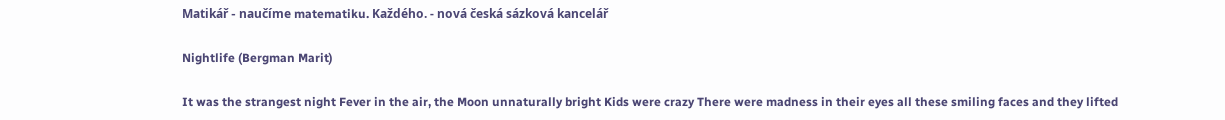Matikář - naučíme matematiku. Každého. - nová česká sázková kancelář

Nightlife (Bergman Marit)

It was the strangest night Fever in the air, the Moon unnaturally bright Kids were crazy There were madness in their eyes all these smiling faces and they lifted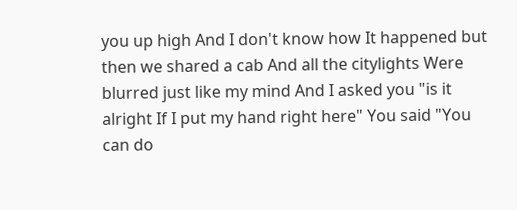you up high And I don't know how It happened but then we shared a cab And all the citylights Were blurred just like my mind And I asked you "is it alright If I put my hand right here" You said "You can do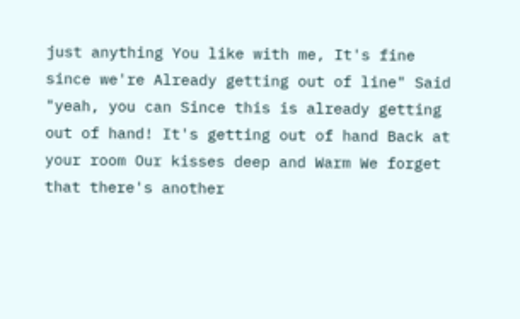just anything You like with me, It's fine since we're Already getting out of line" Said "yeah, you can Since this is already getting out of hand! It's getting out of hand Back at your room Our kisses deep and Warm We forget that there's another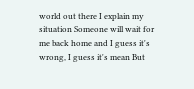world out there I explain my situation Someone will wait for me back home and I guess it's wrong, I guess it's mean But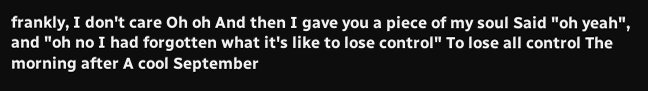frankly, I don't care Oh oh And then I gave you a piece of my soul Said "oh yeah", and "oh no I had forgotten what it's like to lose control" To lose all control The morning after A cool September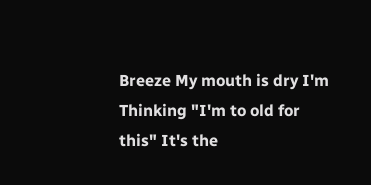Breeze My mouth is dry I'm Thinking "I'm to old for this" It's the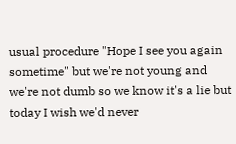usual procedure "Hope I see you again sometime" but we're not young and we're not dumb so we know it's a lie but today I wish we'd never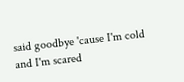said goodbye 'cause I'm cold and I'm scared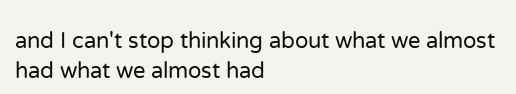and I can't stop thinking about what we almost had what we almost had